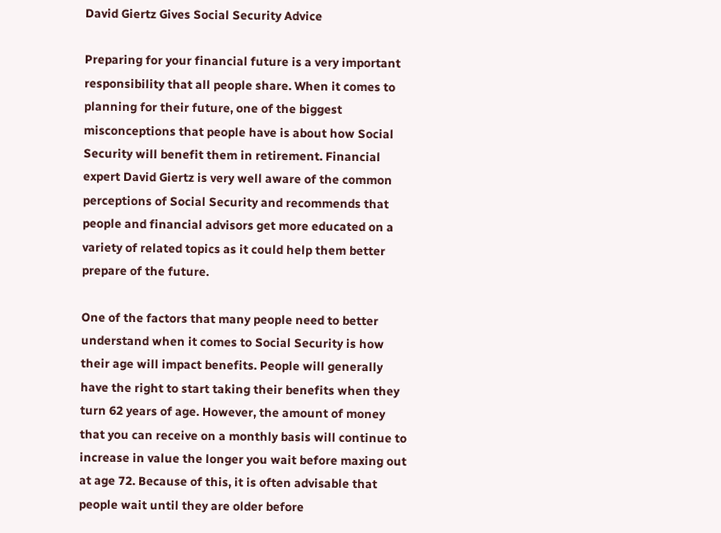David Giertz Gives Social Security Advice

Preparing for your financial future is a very important responsibility that all people share. When it comes to planning for their future, one of the biggest misconceptions that people have is about how Social Security will benefit them in retirement. Financial expert David Giertz is very well aware of the common perceptions of Social Security and recommends that people and financial advisors get more educated on a variety of related topics as it could help them better prepare of the future.

One of the factors that many people need to better understand when it comes to Social Security is how their age will impact benefits. People will generally have the right to start taking their benefits when they turn 62 years of age. However, the amount of money that you can receive on a monthly basis will continue to increase in value the longer you wait before maxing out at age 72. Because of this, it is often advisable that people wait until they are older before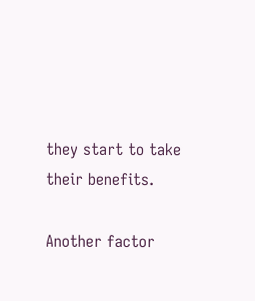they start to take their benefits.

Another factor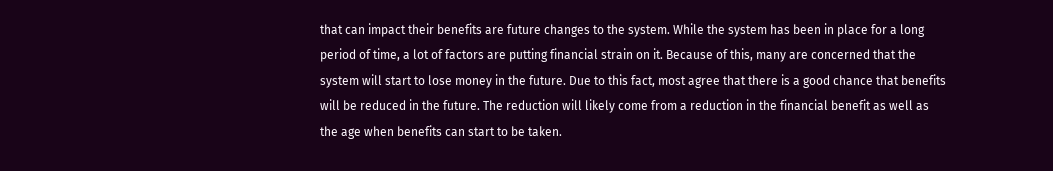that can impact their benefits are future changes to the system. While the system has been in place for a long period of time, a lot of factors are putting financial strain on it. Because of this, many are concerned that the system will start to lose money in the future. Due to this fact, most agree that there is a good chance that benefits will be reduced in the future. The reduction will likely come from a reduction in the financial benefit as well as the age when benefits can start to be taken.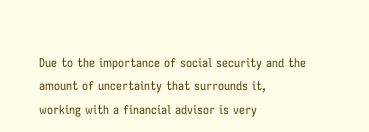Due to the importance of social security and the amount of uncertainty that surrounds it, working with a financial advisor is very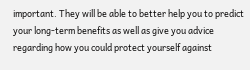important. They will be able to better help you to predict your long-term benefits as well as give you advice regarding how you could protect yourself against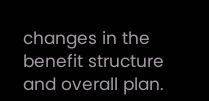changes in the benefit structure and overall plan.